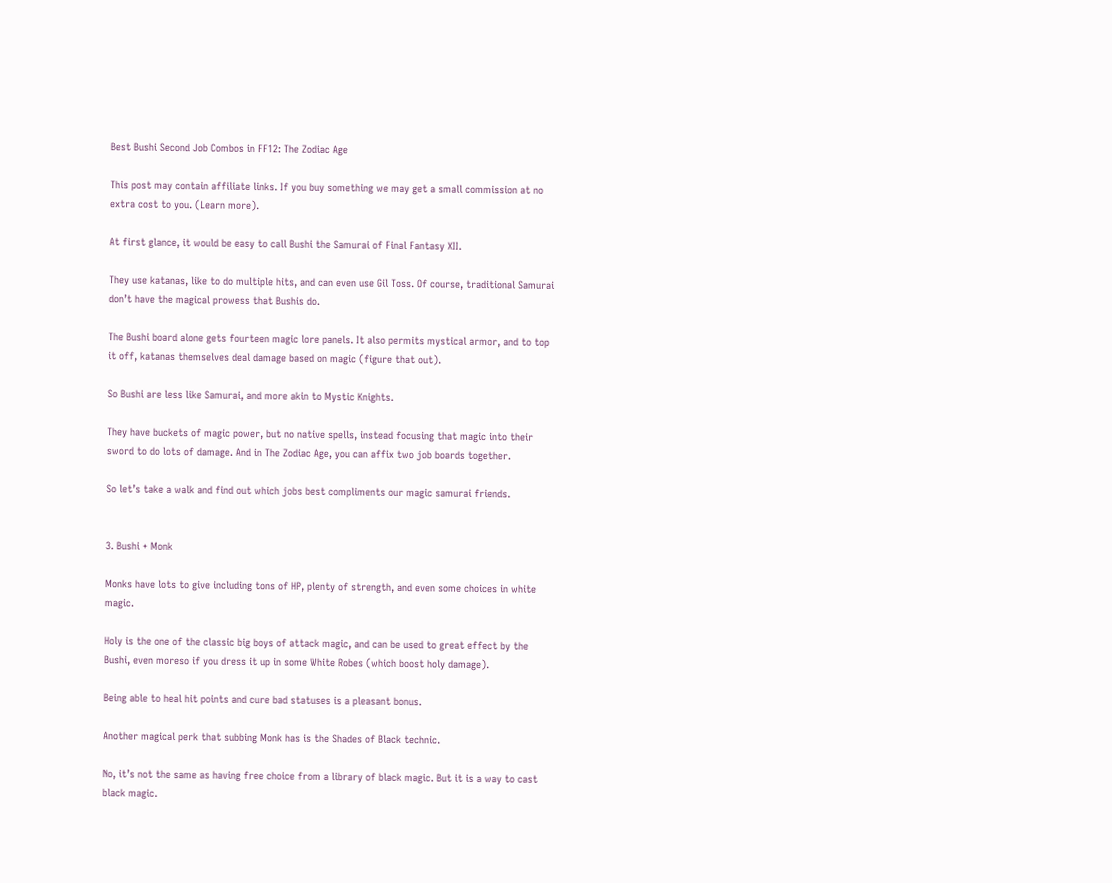Best Bushi Second Job Combos in FF12: The Zodiac Age

This post may contain affiliate links. If you buy something we may get a small commission at no extra cost to you. (Learn more).

At first glance, it would be easy to call Bushi the Samurai of Final Fantasy XII.

They use katanas, like to do multiple hits, and can even use Gil Toss. Of course, traditional Samurai don’t have the magical prowess that Bushis do.

The Bushi board alone gets fourteen magic lore panels. It also permits mystical armor, and to top it off, katanas themselves deal damage based on magic (figure that out).

So Bushi are less like Samurai, and more akin to Mystic Knights.

They have buckets of magic power, but no native spells, instead focusing that magic into their sword to do lots of damage. And in The Zodiac Age, you can affix two job boards together.

So let’s take a walk and find out which jobs best compliments our magic samurai friends.


3. Bushi + Monk

Monks have lots to give including tons of HP, plenty of strength, and even some choices in white magic.

Holy is the one of the classic big boys of attack magic, and can be used to great effect by the Bushi, even moreso if you dress it up in some White Robes (which boost holy damage).

Being able to heal hit points and cure bad statuses is a pleasant bonus.

Another magical perk that subbing Monk has is the Shades of Black technic.

No, it’s not the same as having free choice from a library of black magic. But it is a way to cast black magic.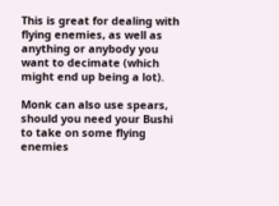This is great for dealing with flying enemies, as well as anything or anybody you want to decimate (which might end up being a lot).

Monk can also use spears, should you need your Bushi to take on some flying enemies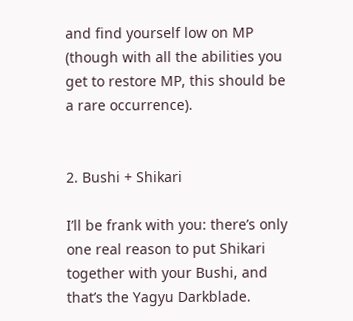and find yourself low on MP (though with all the abilities you get to restore MP, this should be a rare occurrence).


2. Bushi + Shikari

I’ll be frank with you: there’s only one real reason to put Shikari together with your Bushi, and that’s the Yagyu Darkblade.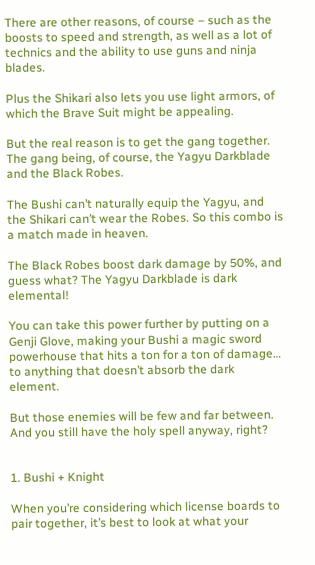There are other reasons, of course – such as the boosts to speed and strength, as well as a lot of technics and the ability to use guns and ninja blades.

Plus the Shikari also lets you use light armors, of which the Brave Suit might be appealing.

But the real reason is to get the gang together. The gang being, of course, the Yagyu Darkblade and the Black Robes.

The Bushi can’t naturally equip the Yagyu, and the Shikari can’t wear the Robes. So this combo is a match made in heaven.

The Black Robes boost dark damage by 50%, and guess what? The Yagyu Darkblade is dark elemental!

You can take this power further by putting on a Genji Glove, making your Bushi a magic sword powerhouse that hits a ton for a ton of damage… to anything that doesn’t absorb the dark element.

But those enemies will be few and far between. And you still have the holy spell anyway, right?


1. Bushi + Knight

When you’re considering which license boards to pair together, it’s best to look at what your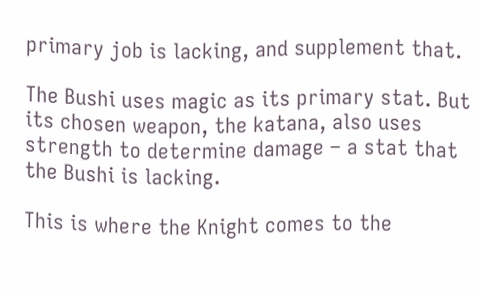primary job is lacking, and supplement that.

The Bushi uses magic as its primary stat. But its chosen weapon, the katana, also uses strength to determine damage – a stat that the Bushi is lacking.

This is where the Knight comes to the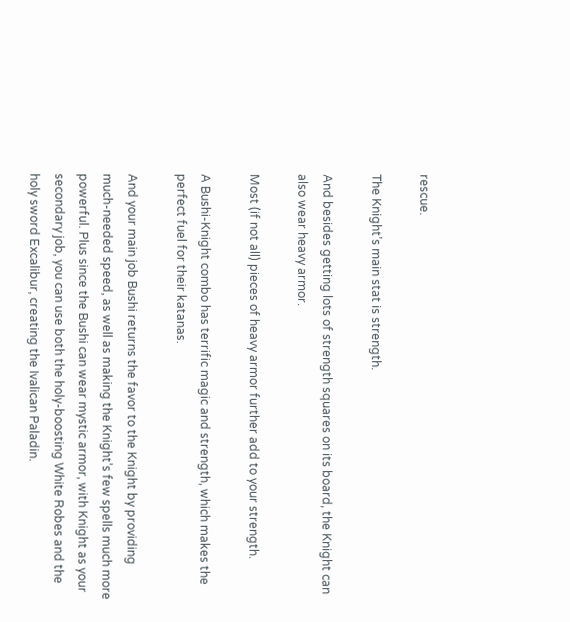rescue.

The Knight’s main stat is strength.

And besides getting lots of strength squares on its board, the Knight can also wear heavy armor.

Most (if not all) pieces of heavy armor further add to your strength.

A Bushi-Knight combo has terrific magic and strength, which makes the perfect fuel for their katanas.

And your main job Bushi returns the favor to the Knight by providing much-needed speed, as well as making the Knight’s few spells much more powerful. Plus since the Bushi can wear mystic armor, with Knight as your secondary job, you can use both the holy-boosting White Robes and the holy sword Excalibur, creating the Ivalican Paladin.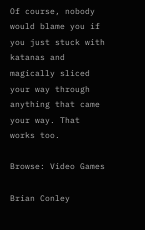Of course, nobody would blame you if you just stuck with katanas and magically sliced your way through anything that came your way. That works too.

Browse: Video Games

Brian Conley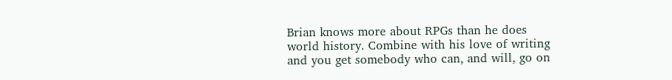Brian knows more about RPGs than he does world history. Combine with his love of writing and you get somebody who can, and will, go on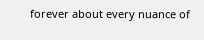forever about every nuance of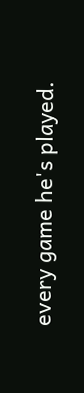every game he's played.